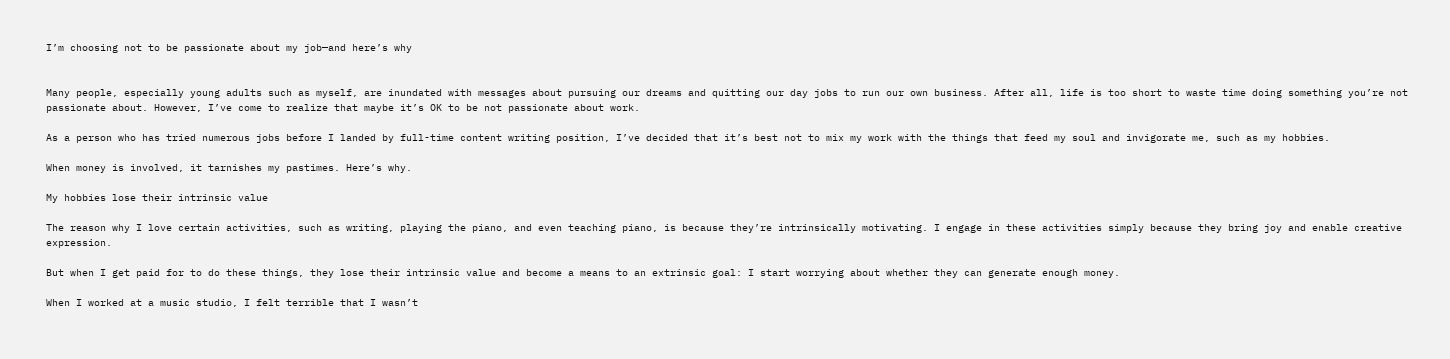I’m choosing not to be passionate about my job—and here’s why


Many people, especially young adults such as myself, are inundated with messages about pursuing our dreams and quitting our day jobs to run our own business. After all, life is too short to waste time doing something you’re not passionate about. However, I’ve come to realize that maybe it’s OK to be not passionate about work.

As a person who has tried numerous jobs before I landed by full-time content writing position, I’ve decided that it’s best not to mix my work with the things that feed my soul and invigorate me, such as my hobbies.

When money is involved, it tarnishes my pastimes. Here’s why.

My hobbies lose their intrinsic value

The reason why I love certain activities, such as writing, playing the piano, and even teaching piano, is because they’re intrinsically motivating. I engage in these activities simply because they bring joy and enable creative expression.

But when I get paid for to do these things, they lose their intrinsic value and become a means to an extrinsic goal: I start worrying about whether they can generate enough money.

When I worked at a music studio, I felt terrible that I wasn’t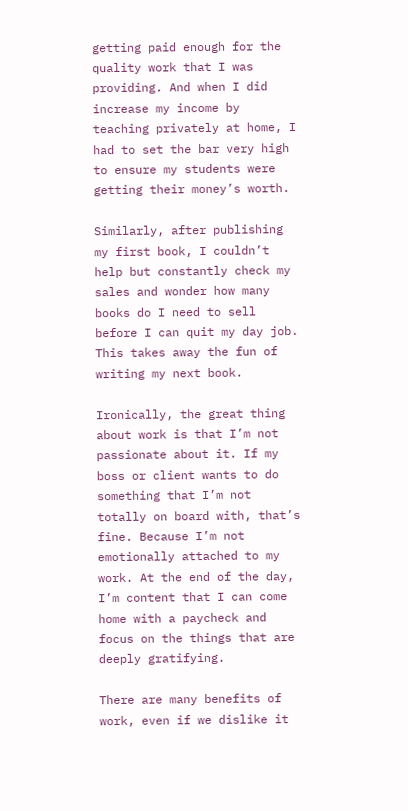getting paid enough for the quality work that I was providing. And when I did increase my income by teaching privately at home, I had to set the bar very high to ensure my students were getting their money’s worth.

Similarly, after publishing my first book, I couldn’t help but constantly check my sales and wonder how many books do I need to sell before I can quit my day job. This takes away the fun of writing my next book.

Ironically, the great thing about work is that I’m not passionate about it. If my boss or client wants to do something that I’m not totally on board with, that’s fine. Because I’m not emotionally attached to my work. At the end of the day, I’m content that I can come home with a paycheck and focus on the things that are deeply gratifying.

There are many benefits of work, even if we dislike it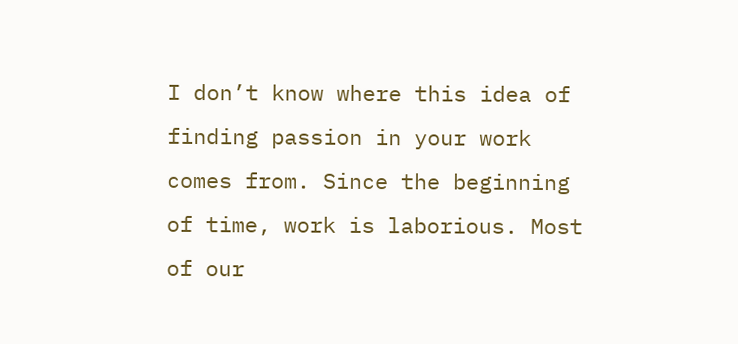I don’t know where this idea of finding passion in your work comes from. Since the beginning of time, work is laborious. Most of our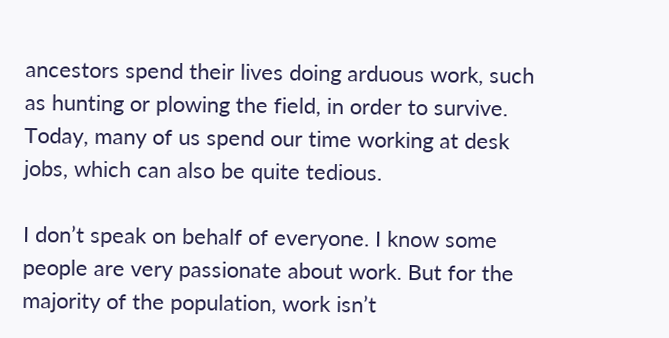ancestors spend their lives doing arduous work, such as hunting or plowing the field, in order to survive. Today, many of us spend our time working at desk jobs, which can also be quite tedious.

I don’t speak on behalf of everyone. I know some people are very passionate about work. But for the majority of the population, work isn’t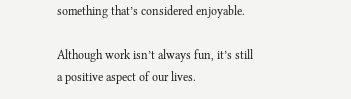something that’s considered enjoyable.

Although work isn’t always fun, it’s still a positive aspect of our lives.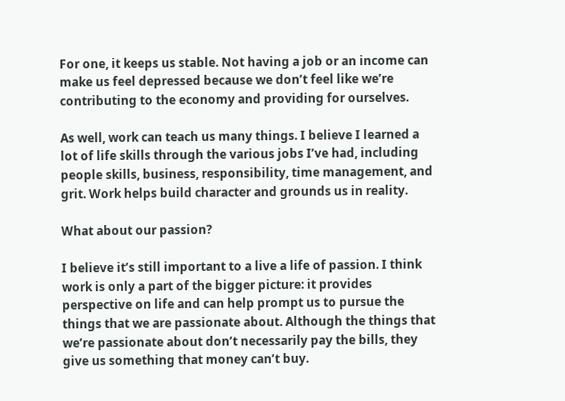For one, it keeps us stable. Not having a job or an income can make us feel depressed because we don’t feel like we’re contributing to the economy and providing for ourselves.

As well, work can teach us many things. I believe I learned a lot of life skills through the various jobs I’ve had, including people skills, business, responsibility, time management, and grit. Work helps build character and grounds us in reality.

What about our passion?

I believe it’s still important to a live a life of passion. I think work is only a part of the bigger picture: it provides perspective on life and can help prompt us to pursue the things that we are passionate about. Although the things that we’re passionate about don’t necessarily pay the bills, they give us something that money can’t buy.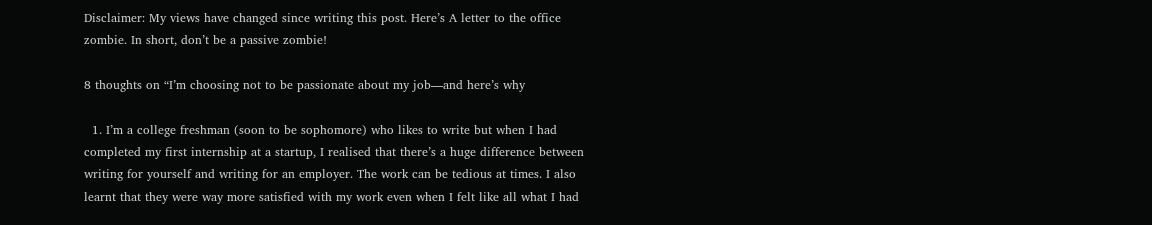Disclaimer: My views have changed since writing this post. Here’s A letter to the office zombie. In short, don’t be a passive zombie!

8 thoughts on “I’m choosing not to be passionate about my job—and here’s why

  1. I’m a college freshman (soon to be sophomore) who likes to write but when I had completed my first internship at a startup, I realised that there’s a huge difference between writing for yourself and writing for an employer. The work can be tedious at times. I also learnt that they were way more satisfied with my work even when I felt like all what I had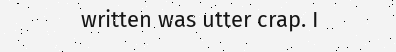written was utter crap. I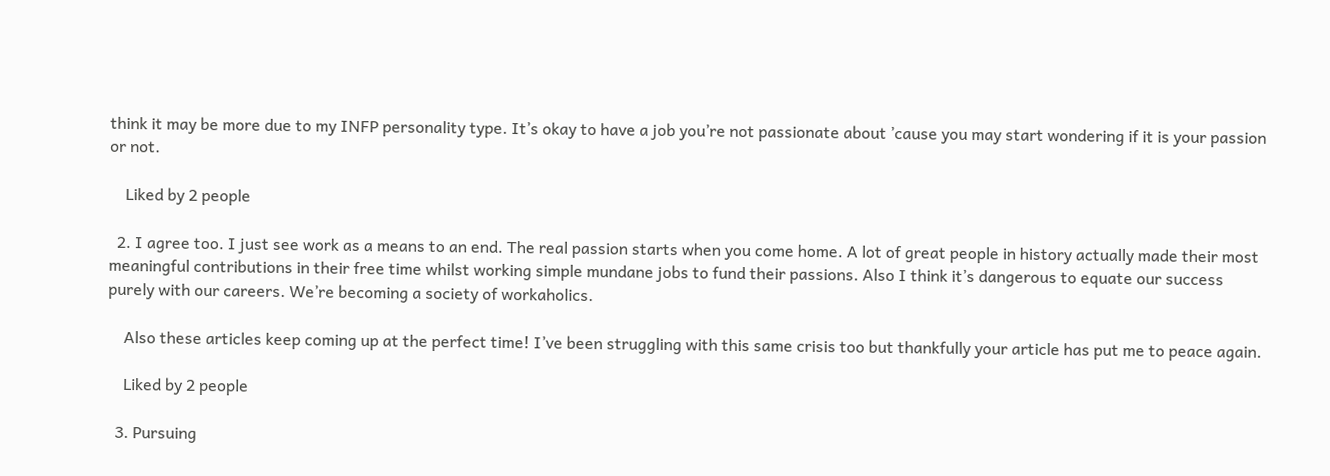think it may be more due to my INFP personality type. It’s okay to have a job you’re not passionate about ’cause you may start wondering if it is your passion or not.

    Liked by 2 people

  2. I agree too. I just see work as a means to an end. The real passion starts when you come home. A lot of great people in history actually made their most meaningful contributions in their free time whilst working simple mundane jobs to fund their passions. Also I think it’s dangerous to equate our success purely with our careers. We’re becoming a society of workaholics.

    Also these articles keep coming up at the perfect time! I’ve been struggling with this same crisis too but thankfully your article has put me to peace again.

    Liked by 2 people

  3. Pursuing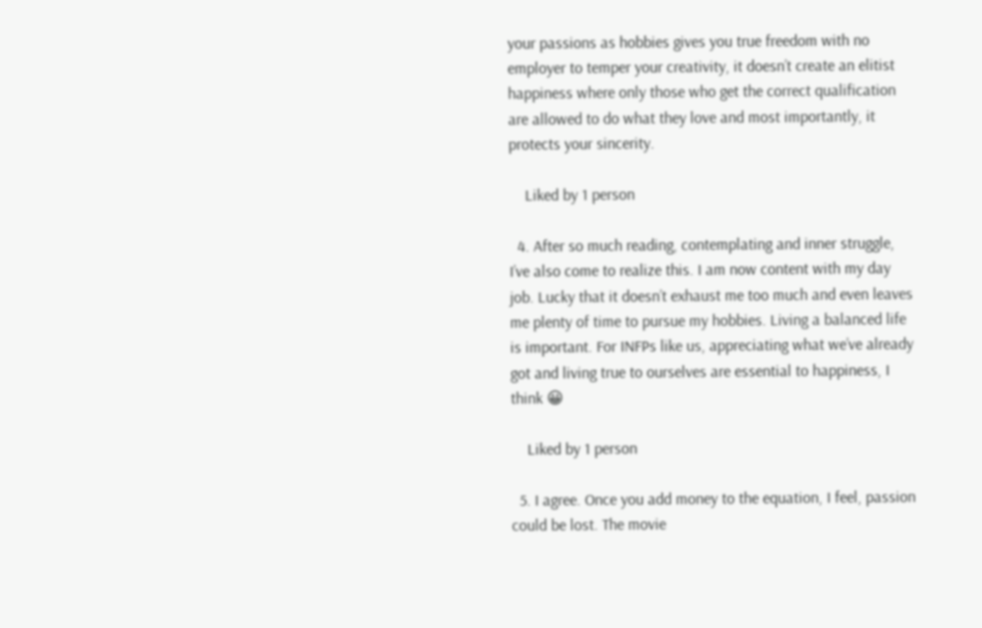your passions as hobbies gives you true freedom with no employer to temper your creativity, it doesn’t create an elitist happiness where only those who get the correct qualification are allowed to do what they love and most importantly, it protects your sincerity.

    Liked by 1 person

  4. After so much reading, contemplating and inner struggle, I’ve also come to realize this. I am now content with my day job. Lucky that it doesn’t exhaust me too much and even leaves me plenty of time to pursue my hobbies. Living a balanced life is important. For INFPs like us, appreciating what we’ve already got and living true to ourselves are essential to happiness, I think 😀

    Liked by 1 person

  5. I agree. Once you add money to the equation, I feel, passion could be lost. The movie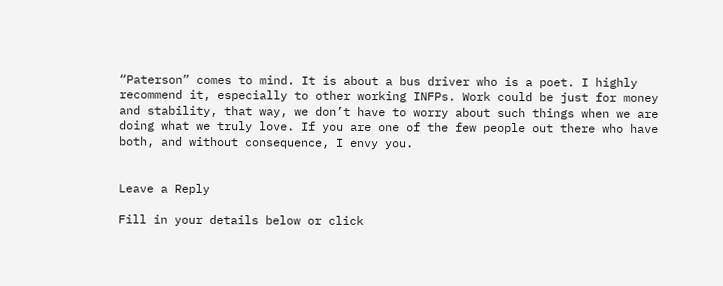“Paterson” comes to mind. It is about a bus driver who is a poet. I highly recommend it, especially to other working INFPs. Work could be just for money and stability, that way, we don’t have to worry about such things when we are doing what we truly love. If you are one of the few people out there who have both, and without consequence, I envy you.


Leave a Reply

Fill in your details below or click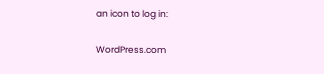an icon to log in:

WordPress.com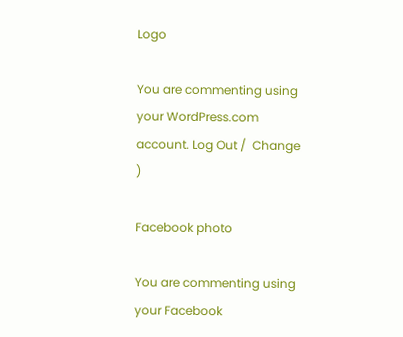Logo

You are commenting using your WordPress.com account. Log Out /  Change )

Facebook photo

You are commenting using your Facebook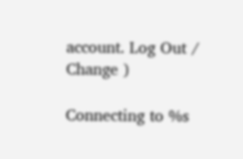account. Log Out /  Change )

Connecting to %s